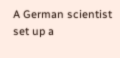A German scientist set up a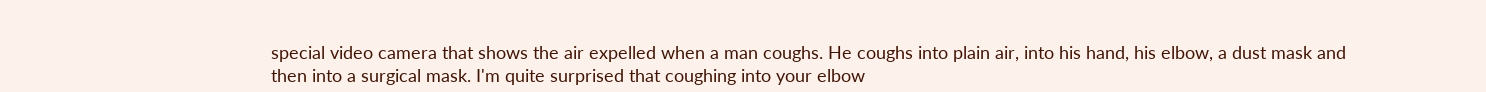special video camera that shows the air expelled when a man coughs. He coughs into plain air, into his hand, his elbow, a dust mask and then into a surgical mask. I'm quite surprised that coughing into your elbow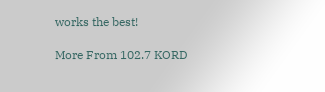works the best!

More From 102.7 KORD